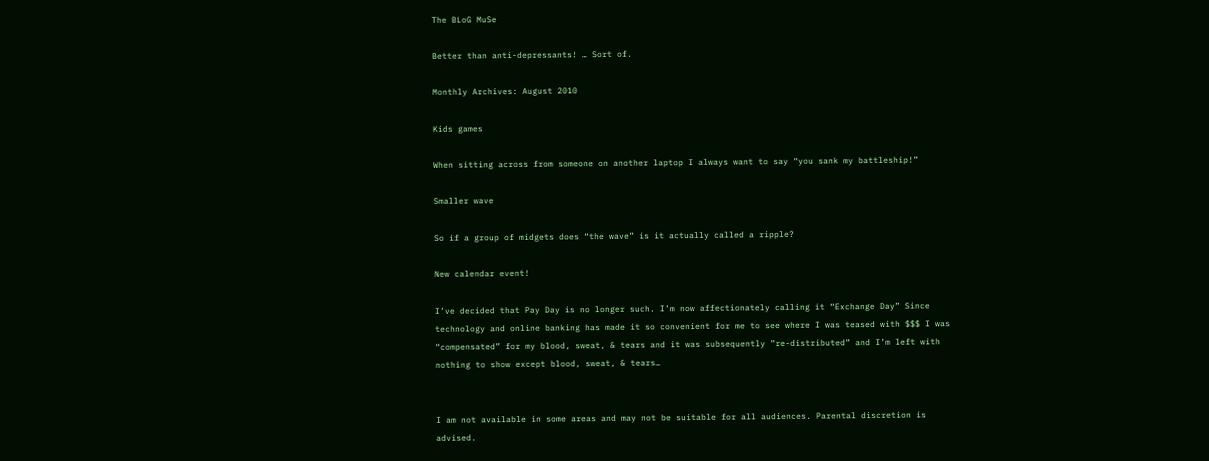The BLoG MuSe

Better than anti-depressants! … Sort of.

Monthly Archives: August 2010

Kids games

When sitting across from someone on another laptop I always want to say “you sank my battleship!”

Smaller wave

So if a group of midgets does “the wave” is it actually called a ripple?

New calendar event!

I’ve decided that Pay Day is no longer such. I’m now affectionately calling it “Exchange Day” Since technology and online banking has made it so convenient for me to see where I was teased with $$$ I was “compensated” for my blood, sweat, & tears and it was subsequently ”re-distributed” and I’m left with nothing to show except blood, sweat, & tears…


I am not available in some areas and may not be suitable for all audiences. Parental discretion is advised.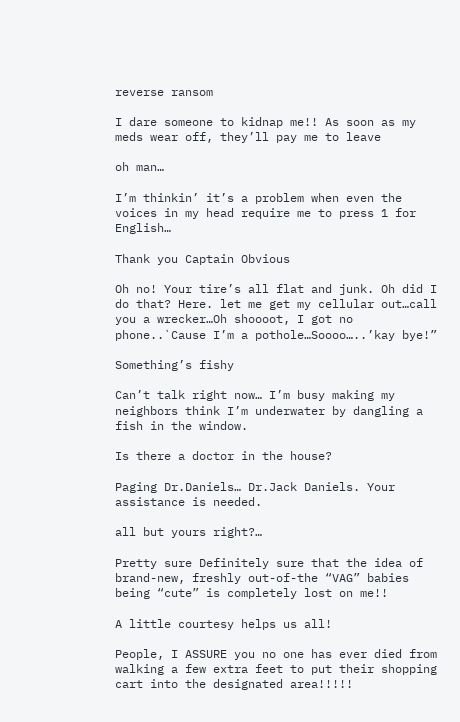reverse ransom

I dare someone to kidnap me!! As soon as my meds wear off, they’ll pay me to leave

oh man…

I’m thinkin’ it’s a problem when even the voices in my head require me to press 1 for English…

Thank you Captain Obvious

Oh no! Your tire’s all flat and junk. Oh did I do that? Here. let me get my cellular out…call you a wrecker…Oh shoooot, I got no phone..`Cause I’m a pothole…Soooo…..’kay bye!”

Something’s fishy

Can’t talk right now… I’m busy making my neighbors think I’m underwater by dangling a fish in the window.

Is there a doctor in the house?

Paging Dr.Daniels… Dr.Jack Daniels. Your assistance is needed.

all but yours right?…

Pretty sure Definitely sure that the idea of brand-new, freshly out-of-the “VAG” babies being “cute” is completely lost on me!!

A little courtesy helps us all!

People, I ASSURE you no one has ever died from walking a few extra feet to put their shopping cart into the designated area!!!!!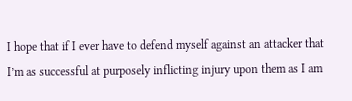I hope that if I ever have to defend myself against an attacker that I’m as successful at purposely inflicting injury upon them as I am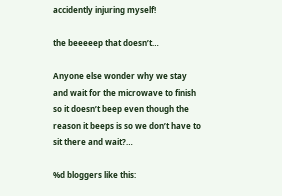accidently injuring myself!

the beeeeep that doesn’t…

Anyone else wonder why we stay and wait for the microwave to finish so it doesn’t beep even though the reason it beeps is so we don’t have to sit there and wait?…

%d bloggers like this: